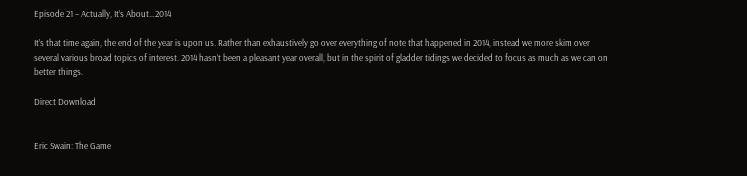Episode 21 – Actually, It’s About…2014

It’s that time again, the end of the year is upon us. Rather than exhaustively go over everything of note that happened in 2014, instead we more skim over several various broad topics of interest. 2014 hasn’t been a pleasant year overall, but in the spirit of gladder tidings we decided to focus as much as we can on better things.

Direct Download


Eric Swain: The Game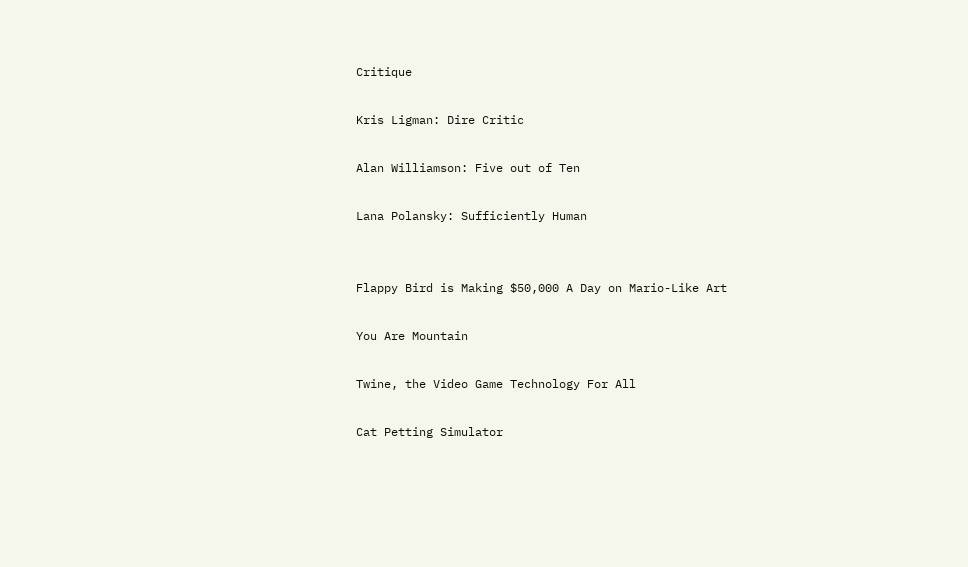Critique

Kris Ligman: Dire Critic

Alan Williamson: Five out of Ten

Lana Polansky: Sufficiently Human


Flappy Bird is Making $50,000 A Day on Mario-Like Art

You Are Mountain

Twine, the Video Game Technology For All

Cat Petting Simulator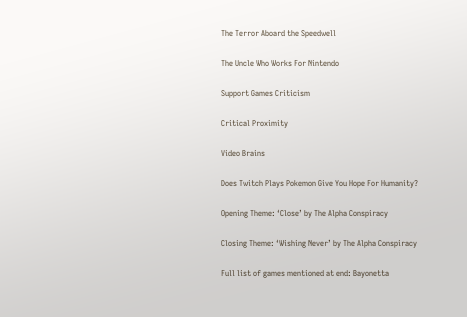The Terror Aboard the Speedwell

The Uncle Who Works For Nintendo

Support Games Criticism

Critical Proximity

Video Brains

Does Twitch Plays Pokemon Give You Hope For Humanity?

Opening Theme: ‘Close’ by The Alpha Conspiracy

Closing Theme: ‘Wishing Never’ by The Alpha Conspiracy

Full list of games mentioned at end: Bayonetta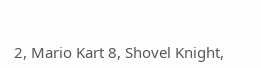2, Mario Kart 8, Shovel Knight,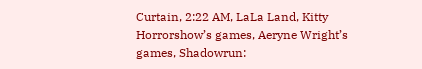Curtain, 2:22 AM, LaLa Land, Kitty Horrorshow’s games, Aeryne Wright’s games, Shadowrun: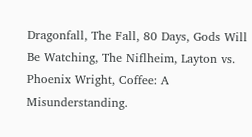Dragonfall, The Fall, 80 Days, Gods Will Be Watching, The Niflheim, Layton vs. Phoenix Wright, Coffee: A Misunderstanding.